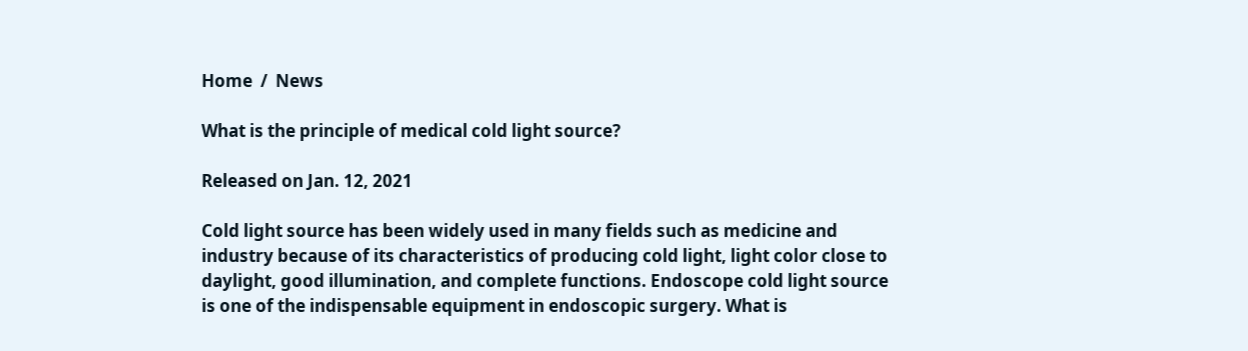Home  /  News

What is the principle of medical cold light source?

Released on Jan. 12, 2021

Cold light source has been widely used in many fields such as medicine and industry because of its characteristics of producing cold light, light color close to daylight, good illumination, and complete functions. Endoscope cold light source is one of the indispensable equipment in endoscopic surgery. What is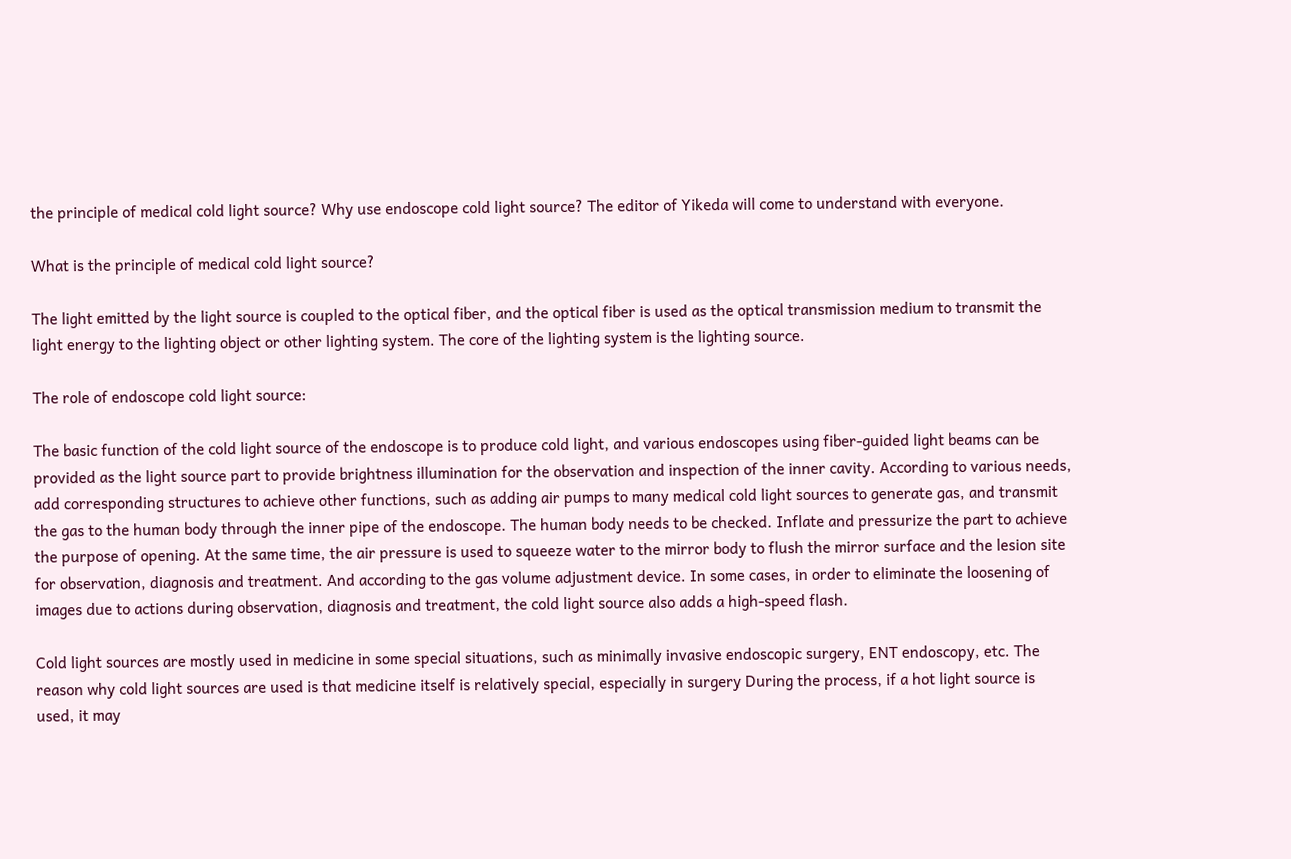the principle of medical cold light source? Why use endoscope cold light source? The editor of Yikeda will come to understand with everyone.

What is the principle of medical cold light source?

The light emitted by the light source is coupled to the optical fiber, and the optical fiber is used as the optical transmission medium to transmit the light energy to the lighting object or other lighting system. The core of the lighting system is the lighting source.

The role of endoscope cold light source:

The basic function of the cold light source of the endoscope is to produce cold light, and various endoscopes using fiber-guided light beams can be provided as the light source part to provide brightness illumination for the observation and inspection of the inner cavity. According to various needs, add corresponding structures to achieve other functions, such as adding air pumps to many medical cold light sources to generate gas, and transmit the gas to the human body through the inner pipe of the endoscope. The human body needs to be checked. Inflate and pressurize the part to achieve the purpose of opening. At the same time, the air pressure is used to squeeze water to the mirror body to flush the mirror surface and the lesion site for observation, diagnosis and treatment. And according to the gas volume adjustment device. In some cases, in order to eliminate the loosening of images due to actions during observation, diagnosis and treatment, the cold light source also adds a high-speed flash.

Cold light sources are mostly used in medicine in some special situations, such as minimally invasive endoscopic surgery, ENT endoscopy, etc. The reason why cold light sources are used is that medicine itself is relatively special, especially in surgery During the process, if a hot light source is used, it may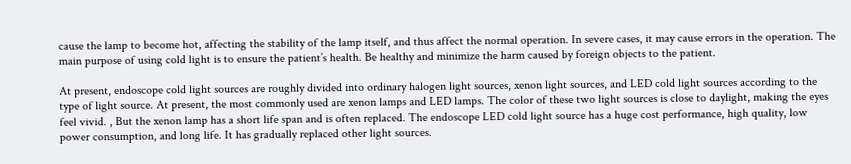cause the lamp to become hot, affecting the stability of the lamp itself, and thus affect the normal operation. In severe cases, it may cause errors in the operation. The main purpose of using cold light is to ensure the patient’s health. Be healthy and minimize the harm caused by foreign objects to the patient.

At present, endoscope cold light sources are roughly divided into ordinary halogen light sources, xenon light sources, and LED cold light sources according to the type of light source. At present, the most commonly used are xenon lamps and LED lamps. The color of these two light sources is close to daylight, making the eyes feel vivid. , But the xenon lamp has a short life span and is often replaced. The endoscope LED cold light source has a huge cost performance, high quality, low power consumption, and long life. It has gradually replaced other light sources.